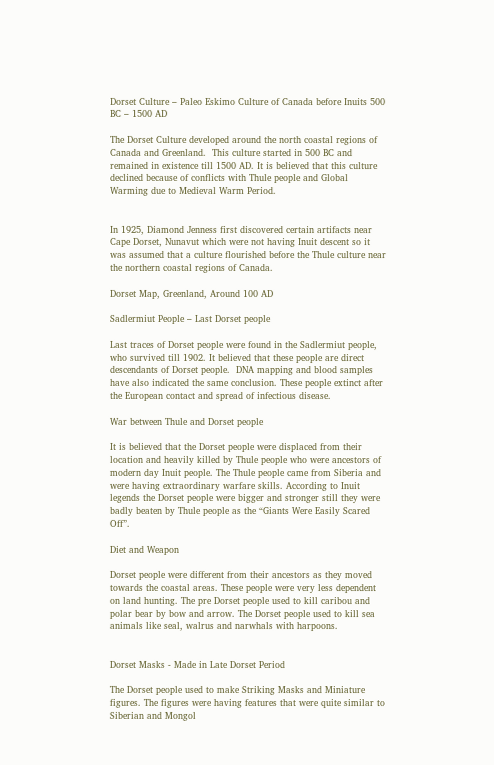Dorset Culture – Paleo Eskimo Culture of Canada before Inuits 500 BC – 1500 AD

The Dorset Culture developed around the north coastal regions of Canada and Greenland.  This culture started in 500 BC and remained in existence till 1500 AD. It is believed that this culture declined because of conflicts with Thule people and Global Warming due to Medieval Warm Period.


In 1925, Diamond Jenness first discovered certain artifacts near Cape Dorset, Nunavut which were not having Inuit descent so it was assumed that a culture flourished before the Thule culture near the northern coastal regions of Canada.

Dorset Map, Greenland, Around 100 AD

Sadlermiut People – Last Dorset people

Last traces of Dorset people were found in the Sadlermiut people, who survived till 1902. It believed that these people are direct descendants of Dorset people.  DNA mapping and blood samples have also indicated the same conclusion. These people extinct after the European contact and spread of infectious disease.

War between Thule and Dorset people

It is believed that the Dorset people were displaced from their location and heavily killed by Thule people who were ancestors of modern day Inuit people. The Thule people came from Siberia and were having extraordinary warfare skills. According to Inuit legends the Dorset people were bigger and stronger still they were badly beaten by Thule people as the “Giants Were Easily Scared Off”.

Diet and Weapon

Dorset people were different from their ancestors as they moved towards the coastal areas. These people were very less dependent on land hunting. The pre Dorset people used to kill caribou and polar bear by bow and arrow. The Dorset people used to kill sea animals like seal, walrus and narwhals with harpoons.


Dorset Masks - Made in Late Dorset Period

The Dorset people used to make Striking Masks and Miniature figures. The figures were having features that were quite similar to Siberian and Mongol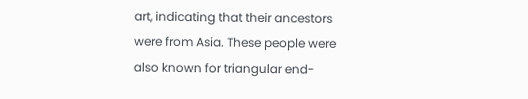art, indicating that their ancestors were from Asia. These people were also known for triangular end-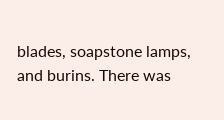blades, soapstone lamps, and burins. There was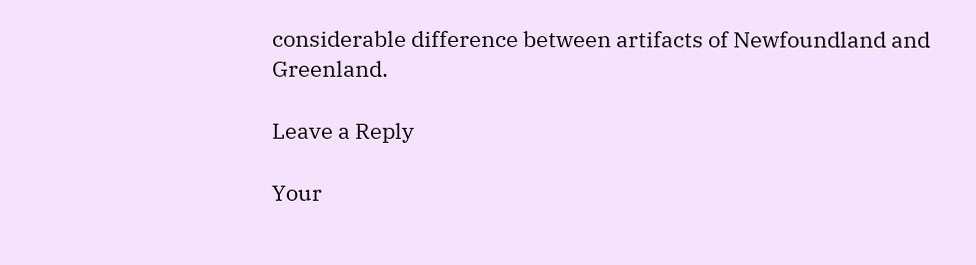considerable difference between artifacts of Newfoundland and Greenland.

Leave a Reply

Your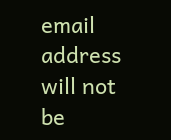email address will not be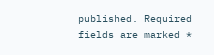published. Required fields are marked *